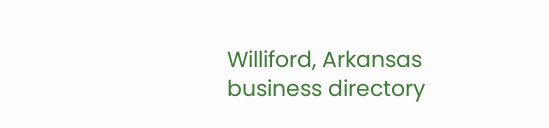Williford, Arkansas business directory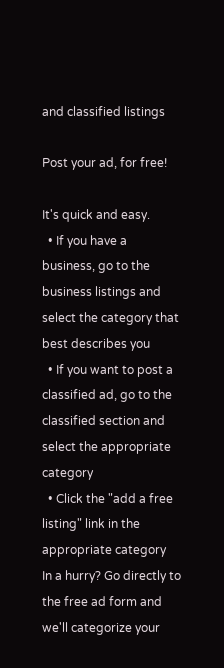and classified listings

Post your ad, for free!

It's quick and easy.
  • If you have a business, go to the business listings and select the category that best describes you
  • If you want to post a classified ad, go to the classified section and select the appropriate category
  • Click the "add a free listing" link in the appropriate category
In a hurry? Go directly to the free ad form and we'll categorize your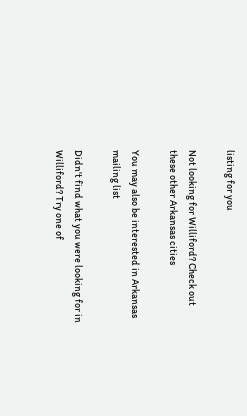listing for you

Not looking for Williford? Check out these other Arkansas cities

You may also be interested in Arkansas mailing list

Didn't find what you were looking for in Williford? Try one of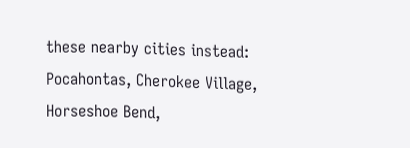these nearby cities instead: Pocahontas, Cherokee Village, Horseshoe Bend,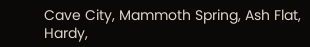Cave City, Mammoth Spring, Ash Flat, Hardy,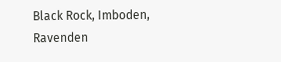Black Rock, Imboden, Ravenden